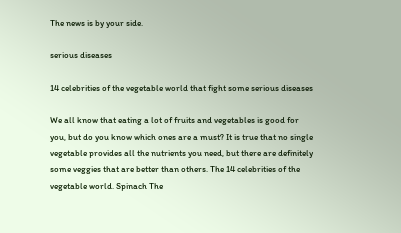The news is by your side.

serious diseases

14 celebrities of the vegetable world that fight some serious diseases

We all know that eating a lot of fruits and vegetables is good for you, but do you know which ones are a must? It is true that no single vegetable provides all the nutrients you need, but there are definitely some veggies that are better than others. The 14 celebrities of the vegetable world. Spinach The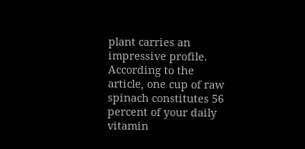plant carries an impressive profile. According to the article, one cup of raw spinach constitutes 56 percent of your daily vitamin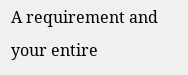A requirement and your entire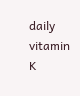daily vitamin K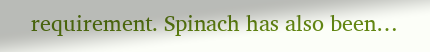requirement. Spinach has also been…